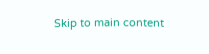Skip to main content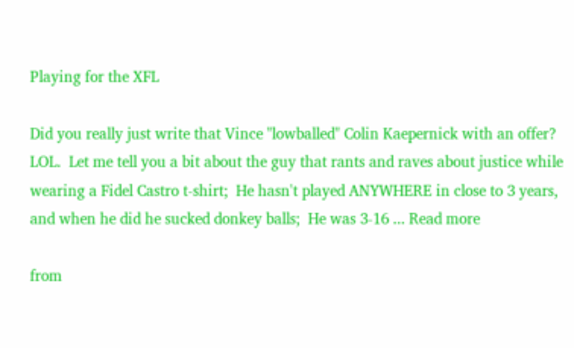Playing for the XFL

Did you really just write that Vince "lowballed" Colin Kaepernick with an offer?  LOL.  Let me tell you a bit about the guy that rants and raves about justice while wearing a Fidel Castro t-shirt;  He hasn't played ANYWHERE in close to 3 years, and when he did he sucked donkey balls;  He was 3-16 ... Read more

from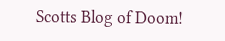Scotts Blog of Doom!